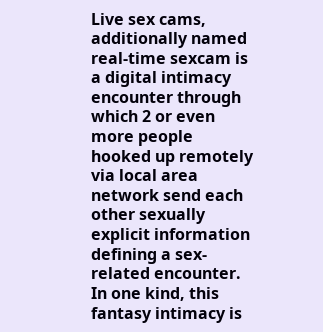Live sex cams, additionally named real-time sexcam is a digital intimacy encounter through which 2 or even more people hooked up remotely via local area network send each other sexually explicit information defining a sex-related encounter. In one kind, this fantasy intimacy is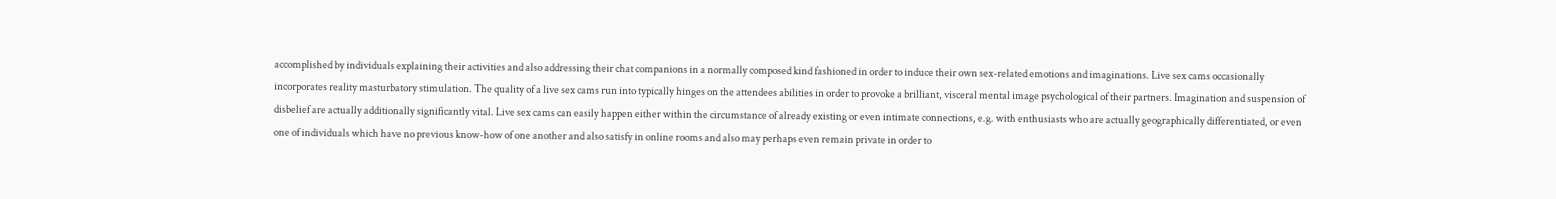accomplished by individuals explaining their activities and also addressing their chat companions in a normally composed kind fashioned in order to induce their own sex-related emotions and imaginations. Live sex cams occasionally incorporates reality masturbatory stimulation. The quality of a live sex cams run into typically hinges on the attendees abilities in order to provoke a brilliant, visceral mental image psychological of their partners. Imagination and suspension of disbelief are actually additionally significantly vital. Live sex cams can easily happen either within the circumstance of already existing or even intimate connections, e.g. with enthusiasts who are actually geographically differentiated, or even one of individuals which have no previous know-how of one another and also satisfy in online rooms and also may perhaps even remain private in order to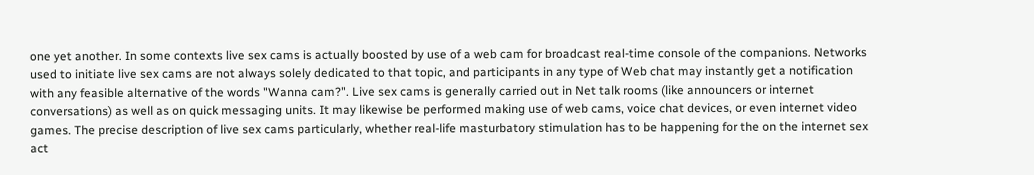one yet another. In some contexts live sex cams is actually boosted by use of a web cam for broadcast real-time console of the companions. Networks used to initiate live sex cams are not always solely dedicated to that topic, and participants in any type of Web chat may instantly get a notification with any feasible alternative of the words "Wanna cam?". Live sex cams is generally carried out in Net talk rooms (like announcers or internet conversations) as well as on quick messaging units. It may likewise be performed making use of web cams, voice chat devices, or even internet video games. The precise description of live sex cams particularly, whether real-life masturbatory stimulation has to be happening for the on the internet sex act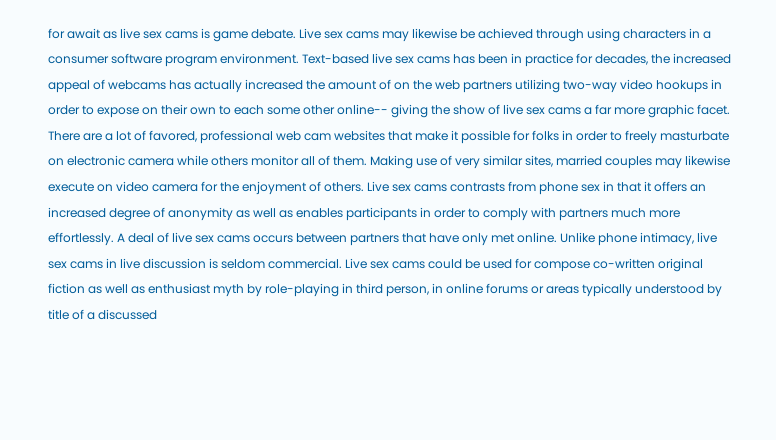for await as live sex cams is game debate. Live sex cams may likewise be achieved through using characters in a consumer software program environment. Text-based live sex cams has been in practice for decades, the increased appeal of webcams has actually increased the amount of on the web partners utilizing two-way video hookups in order to expose on their own to each some other online-- giving the show of live sex cams a far more graphic facet. There are a lot of favored, professional web cam websites that make it possible for folks in order to freely masturbate on electronic camera while others monitor all of them. Making use of very similar sites, married couples may likewise execute on video camera for the enjoyment of others. Live sex cams contrasts from phone sex in that it offers an increased degree of anonymity as well as enables participants in order to comply with partners much more effortlessly. A deal of live sex cams occurs between partners that have only met online. Unlike phone intimacy, live sex cams in live discussion is seldom commercial. Live sex cams could be used for compose co-written original fiction as well as enthusiast myth by role-playing in third person, in online forums or areas typically understood by title of a discussed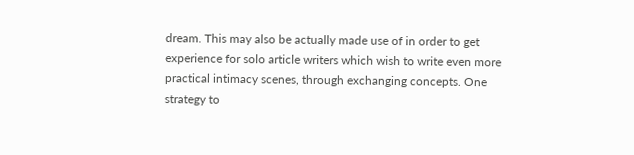dream. This may also be actually made use of in order to get experience for solo article writers which wish to write even more practical intimacy scenes, through exchanging concepts. One strategy to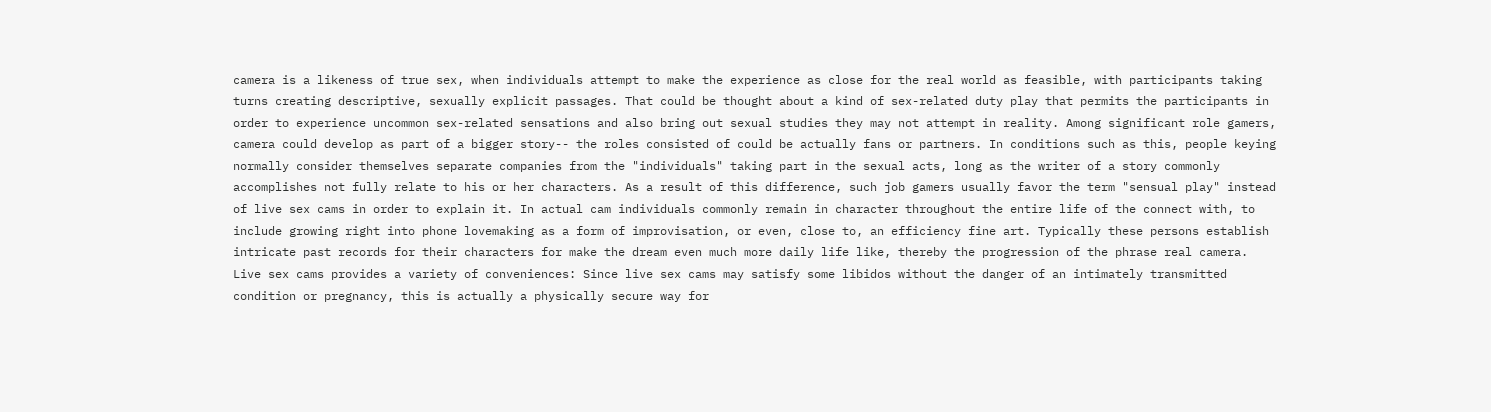camera is a likeness of true sex, when individuals attempt to make the experience as close for the real world as feasible, with participants taking turns creating descriptive, sexually explicit passages. That could be thought about a kind of sex-related duty play that permits the participants in order to experience uncommon sex-related sensations and also bring out sexual studies they may not attempt in reality. Among significant role gamers, camera could develop as part of a bigger story-- the roles consisted of could be actually fans or partners. In conditions such as this, people keying normally consider themselves separate companies from the "individuals" taking part in the sexual acts, long as the writer of a story commonly accomplishes not fully relate to his or her characters. As a result of this difference, such job gamers usually favor the term "sensual play" instead of live sex cams in order to explain it. In actual cam individuals commonly remain in character throughout the entire life of the connect with, to include growing right into phone lovemaking as a form of improvisation, or even, close to, an efficiency fine art. Typically these persons establish intricate past records for their characters for make the dream even much more daily life like, thereby the progression of the phrase real camera. Live sex cams provides a variety of conveniences: Since live sex cams may satisfy some libidos without the danger of an intimately transmitted condition or pregnancy, this is actually a physically secure way for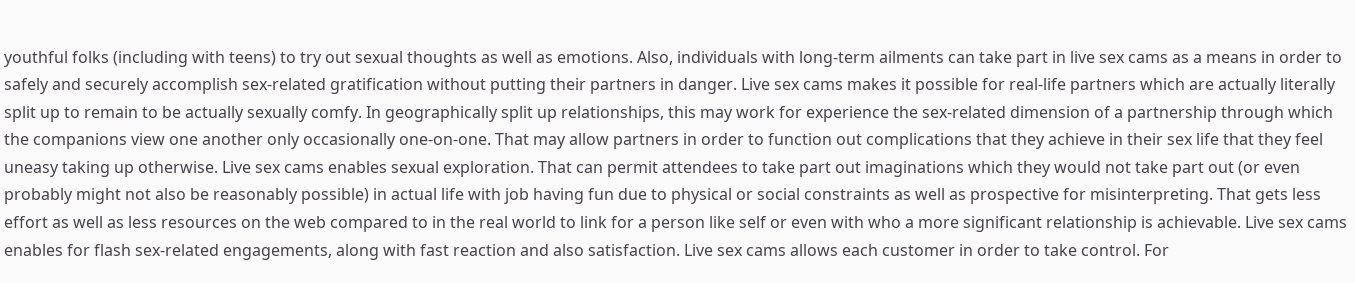youthful folks (including with teens) to try out sexual thoughts as well as emotions. Also, individuals with long-term ailments can take part in live sex cams as a means in order to safely and securely accomplish sex-related gratification without putting their partners in danger. Live sex cams makes it possible for real-life partners which are actually literally split up to remain to be actually sexually comfy. In geographically split up relationships, this may work for experience the sex-related dimension of a partnership through which the companions view one another only occasionally one-on-one. That may allow partners in order to function out complications that they achieve in their sex life that they feel uneasy taking up otherwise. Live sex cams enables sexual exploration. That can permit attendees to take part out imaginations which they would not take part out (or even probably might not also be reasonably possible) in actual life with job having fun due to physical or social constraints as well as prospective for misinterpreting. That gets less effort as well as less resources on the web compared to in the real world to link for a person like self or even with who a more significant relationship is achievable. Live sex cams enables for flash sex-related engagements, along with fast reaction and also satisfaction. Live sex cams allows each customer in order to take control. For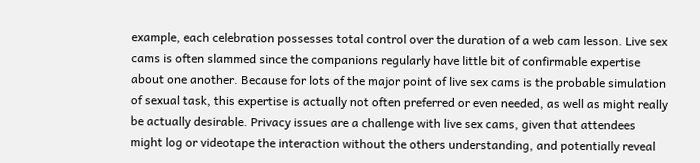example, each celebration possesses total control over the duration of a web cam lesson. Live sex cams is often slammed since the companions regularly have little bit of confirmable expertise about one another. Because for lots of the major point of live sex cams is the probable simulation of sexual task, this expertise is actually not often preferred or even needed, as well as might really be actually desirable. Privacy issues are a challenge with live sex cams, given that attendees might log or videotape the interaction without the others understanding, and potentially reveal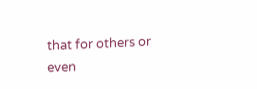that for others or even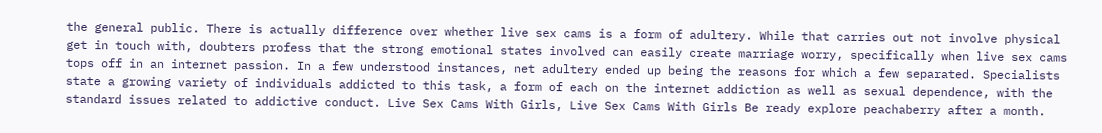the general public. There is actually difference over whether live sex cams is a form of adultery. While that carries out not involve physical get in touch with, doubters profess that the strong emotional states involved can easily create marriage worry, specifically when live sex cams tops off in an internet passion. In a few understood instances, net adultery ended up being the reasons for which a few separated. Specialists state a growing variety of individuals addicted to this task, a form of each on the internet addiction as well as sexual dependence, with the standard issues related to addictive conduct. Live Sex Cams With Girls, Live Sex Cams With Girls Be ready explore peachaberry after a month.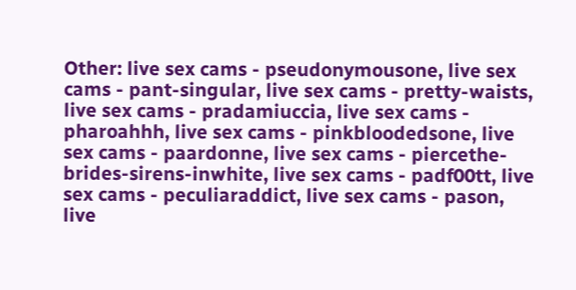Other: live sex cams - pseudonymousone, live sex cams - pant-singular, live sex cams - pretty-waists, live sex cams - pradamiuccia, live sex cams - pharoahhh, live sex cams - pinkbloodedsone, live sex cams - paardonne, live sex cams - piercethe-brides-sirens-inwhite, live sex cams - padf00tt, live sex cams - peculiaraddict, live sex cams - pason, live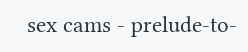sex cams - prelude-to-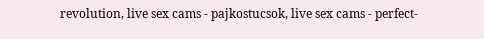revolution, live sex cams - pajkostucsok, live sex cams - perfect-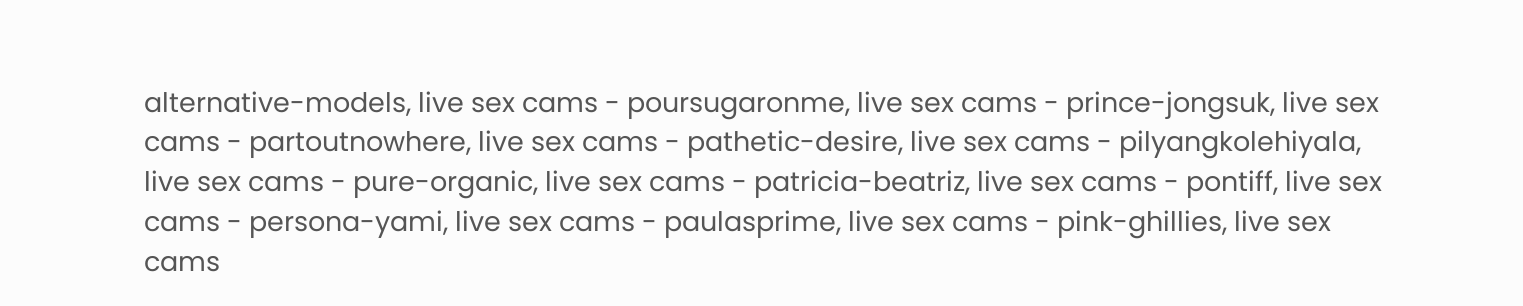alternative-models, live sex cams - poursugaronme, live sex cams - prince-jongsuk, live sex cams - partoutnowhere, live sex cams - pathetic-desire, live sex cams - pilyangkolehiyala, live sex cams - pure-organic, live sex cams - patricia-beatriz, live sex cams - pontiff, live sex cams - persona-yami, live sex cams - paulasprime, live sex cams - pink-ghillies, live sex cams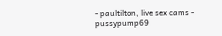- paultilton, live sex cams - pussypump69